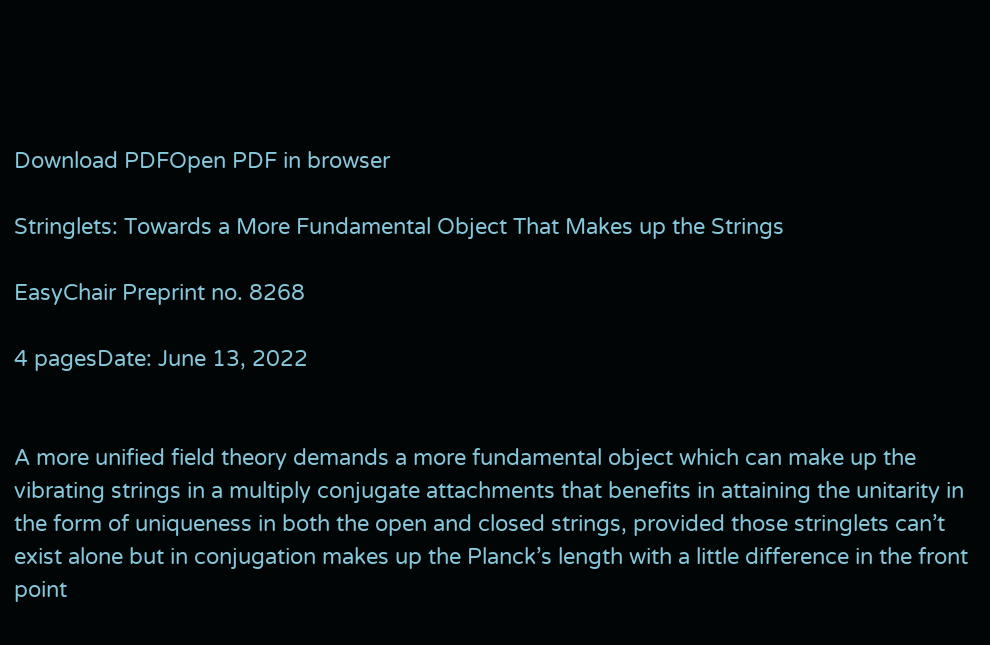Download PDFOpen PDF in browser

Stringlets: Towards a More Fundamental Object That Makes up the Strings

EasyChair Preprint no. 8268

4 pagesDate: June 13, 2022


A more unified field theory demands a more fundamental object which can make up the vibrating strings in a multiply conjugate attachments that benefits in attaining the unitarity in the form of uniqueness in both the open and closed strings, provided those stringlets can’t exist alone but in conjugation makes up the Planck’s length with a little difference in the front point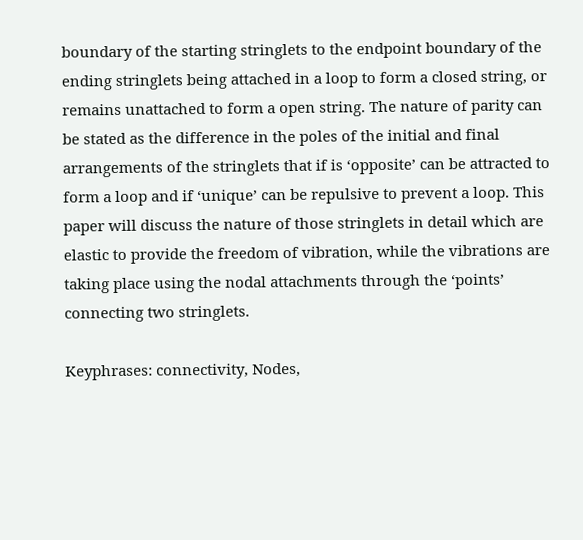boundary of the starting stringlets to the endpoint boundary of the ending stringlets being attached in a loop to form a closed string, or remains unattached to form a open string. The nature of parity can be stated as the difference in the poles of the initial and final arrangements of the stringlets that if is ‘opposite’ can be attracted to form a loop and if ‘unique’ can be repulsive to prevent a loop. This paper will discuss the nature of those stringlets in detail which are elastic to provide the freedom of vibration, while the vibrations are taking place using the nodal attachments through the ‘points’ connecting two stringlets.

Keyphrases: connectivity, Nodes,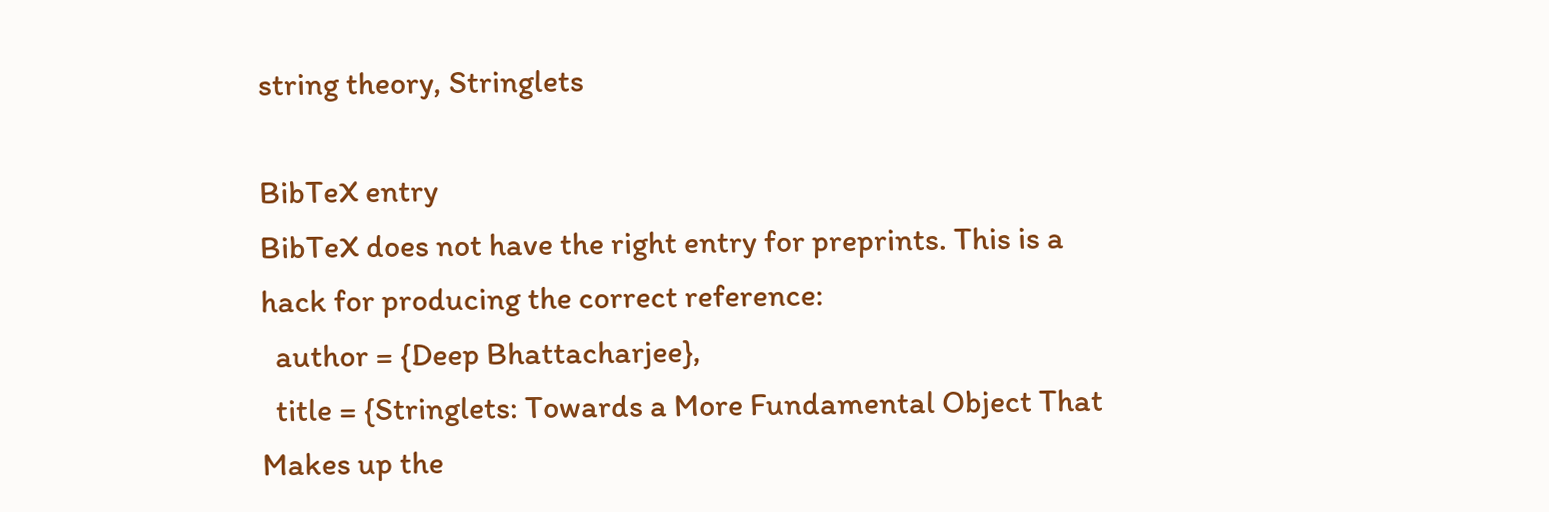string theory, Stringlets

BibTeX entry
BibTeX does not have the right entry for preprints. This is a hack for producing the correct reference:
  author = {Deep Bhattacharjee},
  title = {Stringlets: Towards a More Fundamental Object That Makes up the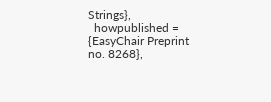Strings},
  howpublished = {EasyChair Preprint no. 8268},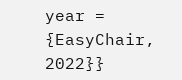year = {EasyChair, 2022}}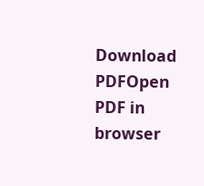Download PDFOpen PDF in browser